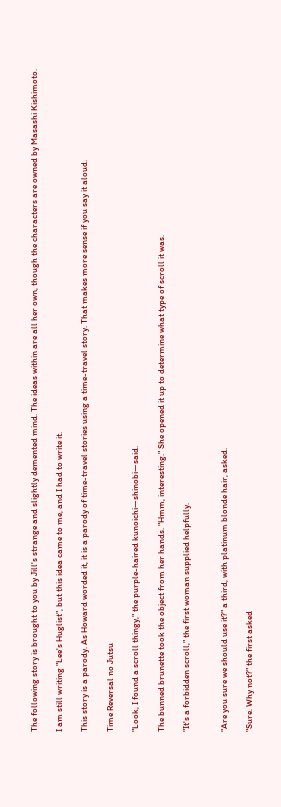The following story is brought to you by Jill's strange and slightly demented mind. The ideas within are all her own, though the characters are owned by Masashi Kishimoto.

I am still writing "Lee's Huglist", but this idea came to me, and I had to write it.

This story is a parody. As Howard worded it, it is a parody of time-travel stories using a time-travel story. That makes more sense if you say it aloud.

Time Reversal no Jutsu

"Look, I found a scroll thingy," the purple-haired kunoichi—shinobi—said.

The bunned brunette took the object from her hands. "Hmm, interesting." She opened it up to determine what type of scroll it was.

"It's a forbidden scroll," the first woman supplied helpfully.


"Are you sure we should use it?" a third, with platinum blonde hair, asked.

"Sure. Why not?" the first asked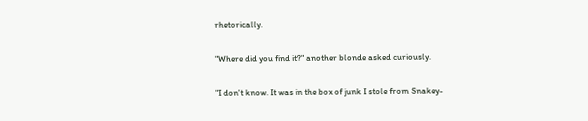rhetorically.

"Where did you find it?" another blonde asked curiously.

"I don't know. It was in the box of junk I stole from Snakey-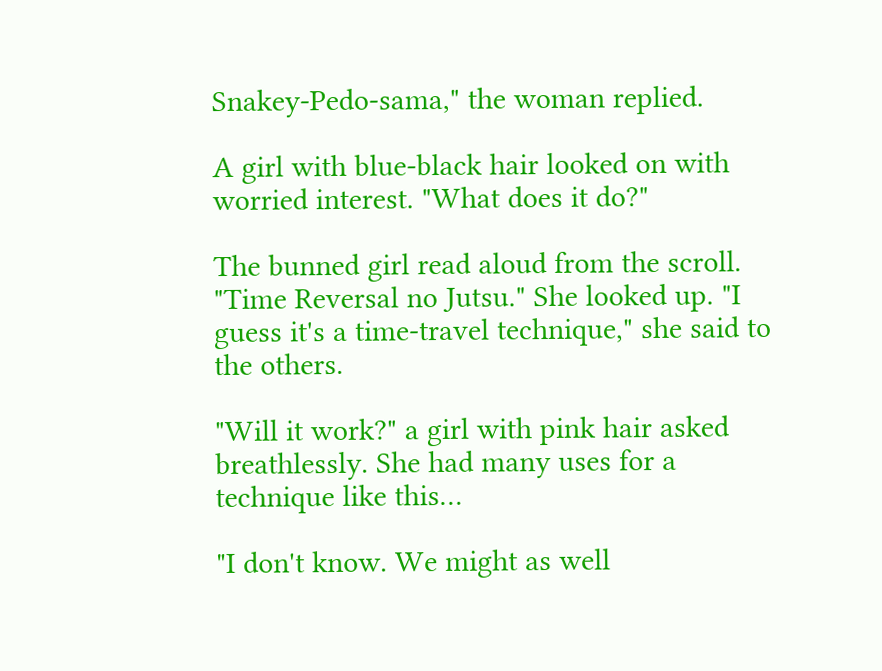Snakey-Pedo-sama," the woman replied.

A girl with blue-black hair looked on with worried interest. "What does it do?"

The bunned girl read aloud from the scroll. "Time Reversal no Jutsu." She looked up. "I guess it's a time-travel technique," she said to the others.

"Will it work?" a girl with pink hair asked breathlessly. She had many uses for a technique like this…

"I don't know. We might as well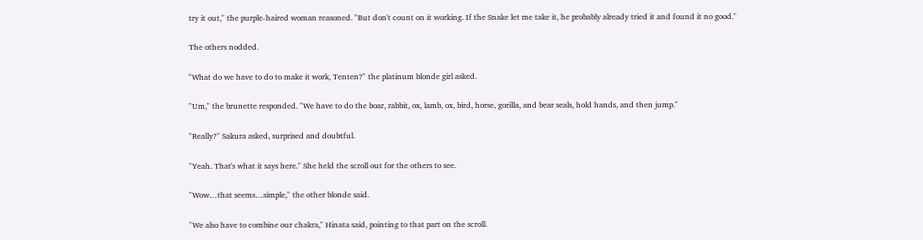try it out," the purple-haired woman reasoned. "But don't count on it working. If the Snake let me take it, he probably already tried it and found it no good."

The others nodded.

"What do we have to do to make it work, Tenten?" the platinum blonde girl asked.

"Um," the brunette responded. "We have to do the boar, rabbit, ox, lamb, ox, bird, horse, gorilla, and bear seals, hold hands, and then jump."

"Really?" Sakura asked, surprised and doubtful.

"Yeah. That's what it says here." She held the scroll out for the others to see.

"Wow…that seems…simple," the other blonde said.

"We also have to combine our chakra," Hinata said, pointing to that part on the scroll.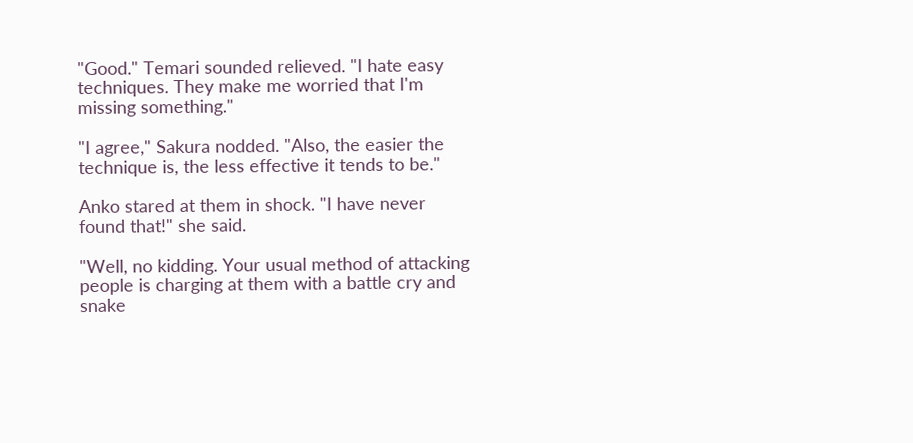"Good." Temari sounded relieved. "I hate easy techniques. They make me worried that I'm missing something."

"I agree," Sakura nodded. "Also, the easier the technique is, the less effective it tends to be."

Anko stared at them in shock. "I have never found that!" she said.

"Well, no kidding. Your usual method of attacking people is charging at them with a battle cry and snake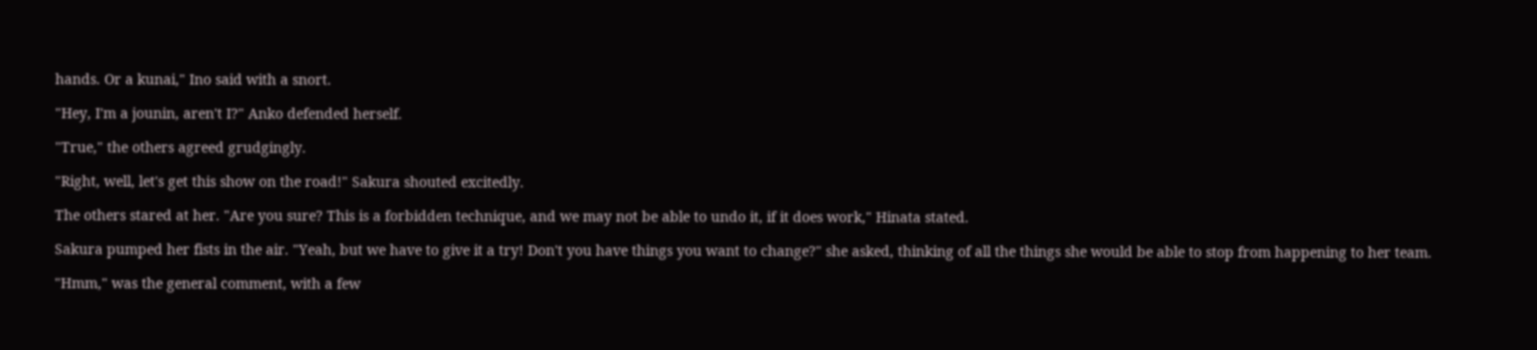hands. Or a kunai," Ino said with a snort.

"Hey, I'm a jounin, aren't I?" Anko defended herself.

"True," the others agreed grudgingly.

"Right, well, let's get this show on the road!" Sakura shouted excitedly.

The others stared at her. "Are you sure? This is a forbidden technique, and we may not be able to undo it, if it does work," Hinata stated.

Sakura pumped her fists in the air. "Yeah, but we have to give it a try! Don't you have things you want to change?" she asked, thinking of all the things she would be able to stop from happening to her team.

"Hmm," was the general comment, with a few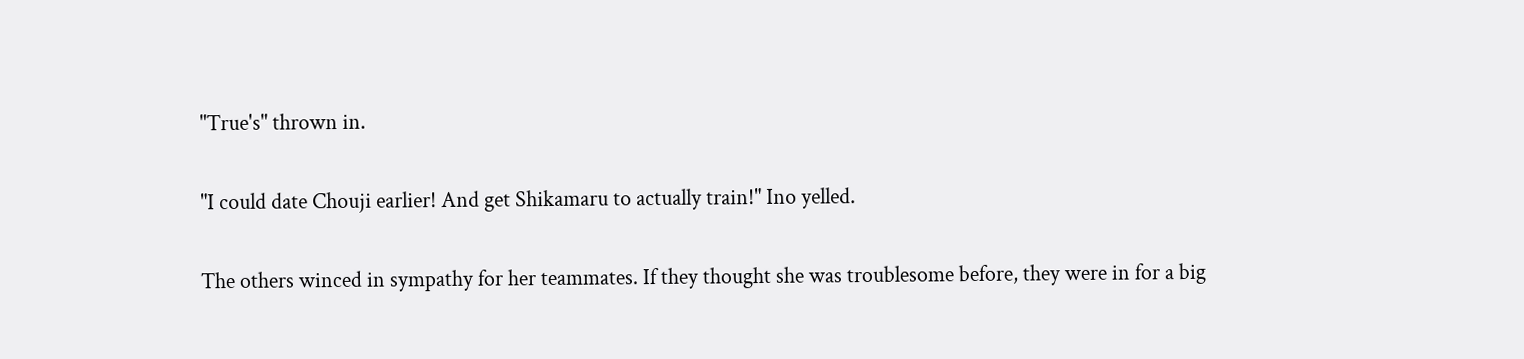"True's" thrown in.

"I could date Chouji earlier! And get Shikamaru to actually train!" Ino yelled.

The others winced in sympathy for her teammates. If they thought she was troublesome before, they were in for a big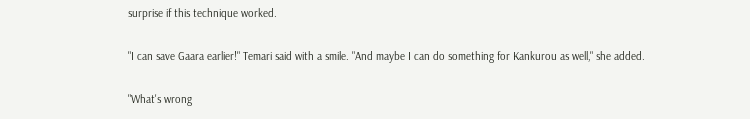surprise if this technique worked.

"I can save Gaara earlier!" Temari said with a smile. "And maybe I can do something for Kankurou as well," she added.

"What's wrong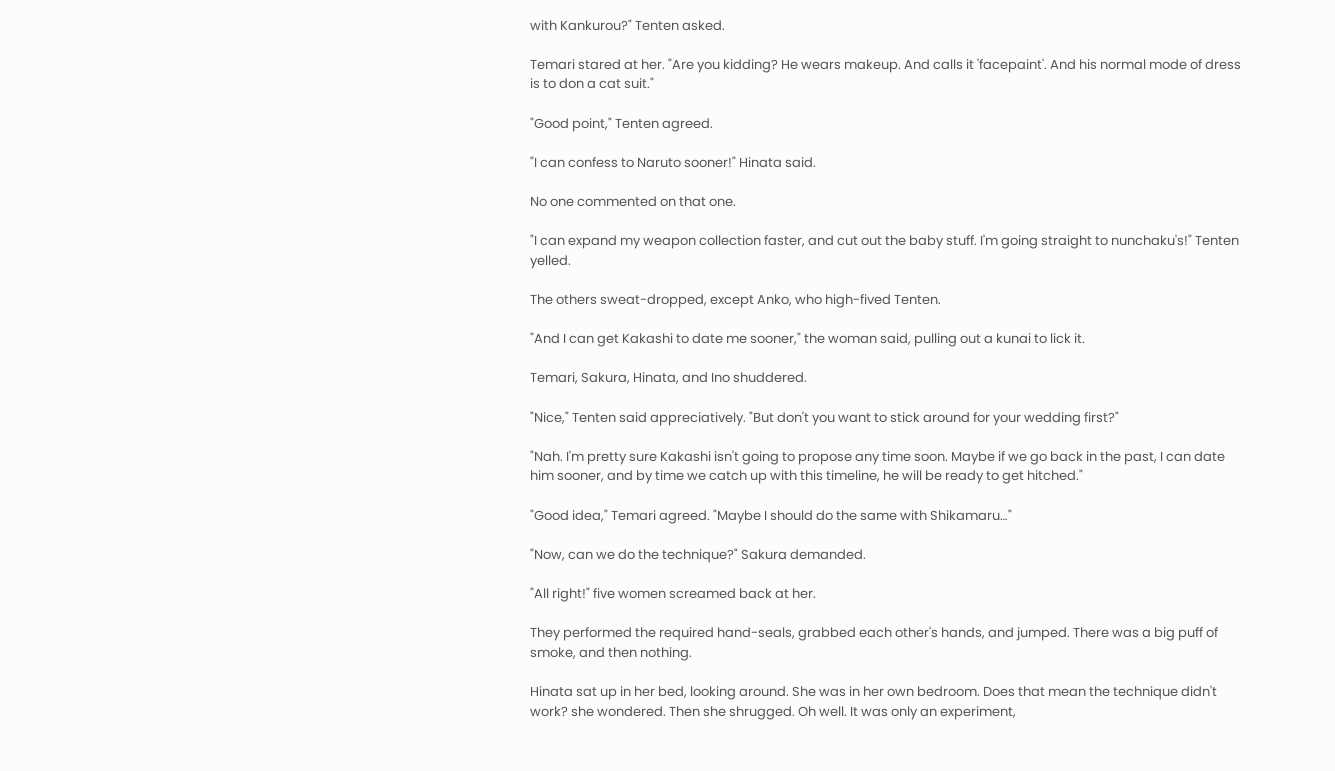with Kankurou?" Tenten asked.

Temari stared at her. "Are you kidding? He wears makeup. And calls it 'facepaint'. And his normal mode of dress is to don a cat suit."

"Good point," Tenten agreed.

"I can confess to Naruto sooner!" Hinata said.

No one commented on that one.

"I can expand my weapon collection faster, and cut out the baby stuff. I'm going straight to nunchaku's!" Tenten yelled.

The others sweat-dropped, except Anko, who high-fived Tenten.

"And I can get Kakashi to date me sooner," the woman said, pulling out a kunai to lick it.

Temari, Sakura, Hinata, and Ino shuddered.

"Nice," Tenten said appreciatively. "But don't you want to stick around for your wedding first?"

"Nah. I'm pretty sure Kakashi isn't going to propose any time soon. Maybe if we go back in the past, I can date him sooner, and by time we catch up with this timeline, he will be ready to get hitched."

"Good idea," Temari agreed. "Maybe I should do the same with Shikamaru…"

"Now, can we do the technique?" Sakura demanded.

"All right!" five women screamed back at her.

They performed the required hand-seals, grabbed each other's hands, and jumped. There was a big puff of smoke, and then nothing.

Hinata sat up in her bed, looking around. She was in her own bedroom. Does that mean the technique didn't work? she wondered. Then she shrugged. Oh well. It was only an experiment,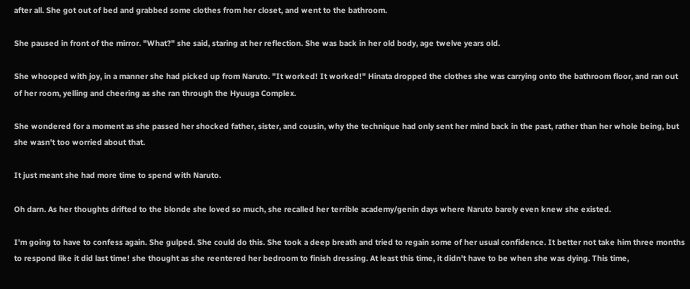after all. She got out of bed and grabbed some clothes from her closet, and went to the bathroom.

She paused in front of the mirror. "What?" she said, staring at her reflection. She was back in her old body, age twelve years old.

She whooped with joy, in a manner she had picked up from Naruto. "It worked! It worked!" Hinata dropped the clothes she was carrying onto the bathroom floor, and ran out of her room, yelling and cheering as she ran through the Hyuuga Complex.

She wondered for a moment as she passed her shocked father, sister, and cousin, why the technique had only sent her mind back in the past, rather than her whole being, but she wasn't too worried about that.

It just meant she had more time to spend with Naruto.

Oh darn. As her thoughts drifted to the blonde she loved so much, she recalled her terrible academy/genin days where Naruto barely even knew she existed.

I'm going to have to confess again. She gulped. She could do this. She took a deep breath and tried to regain some of her usual confidence. It better not take him three months to respond like it did last time! she thought as she reentered her bedroom to finish dressing. At least this time, it didn't have to be when she was dying. This time,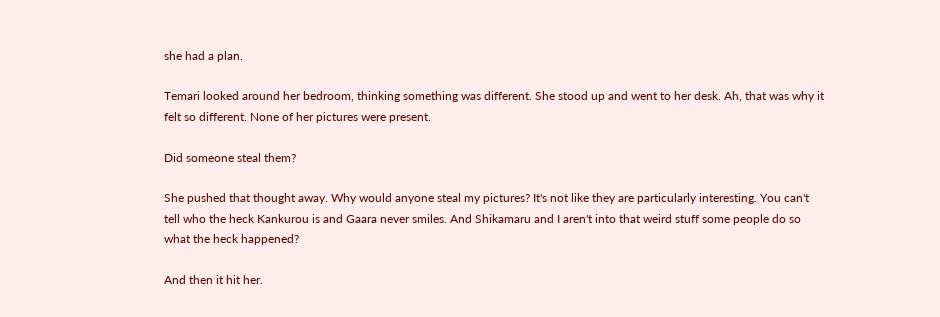she had a plan.

Temari looked around her bedroom, thinking something was different. She stood up and went to her desk. Ah, that was why it felt so different. None of her pictures were present.

Did someone steal them?

She pushed that thought away. Why would anyone steal my pictures? It's not like they are particularly interesting. You can't tell who the heck Kankurou is and Gaara never smiles. And Shikamaru and I aren't into that weird stuff some people do so what the heck happened?

And then it hit her.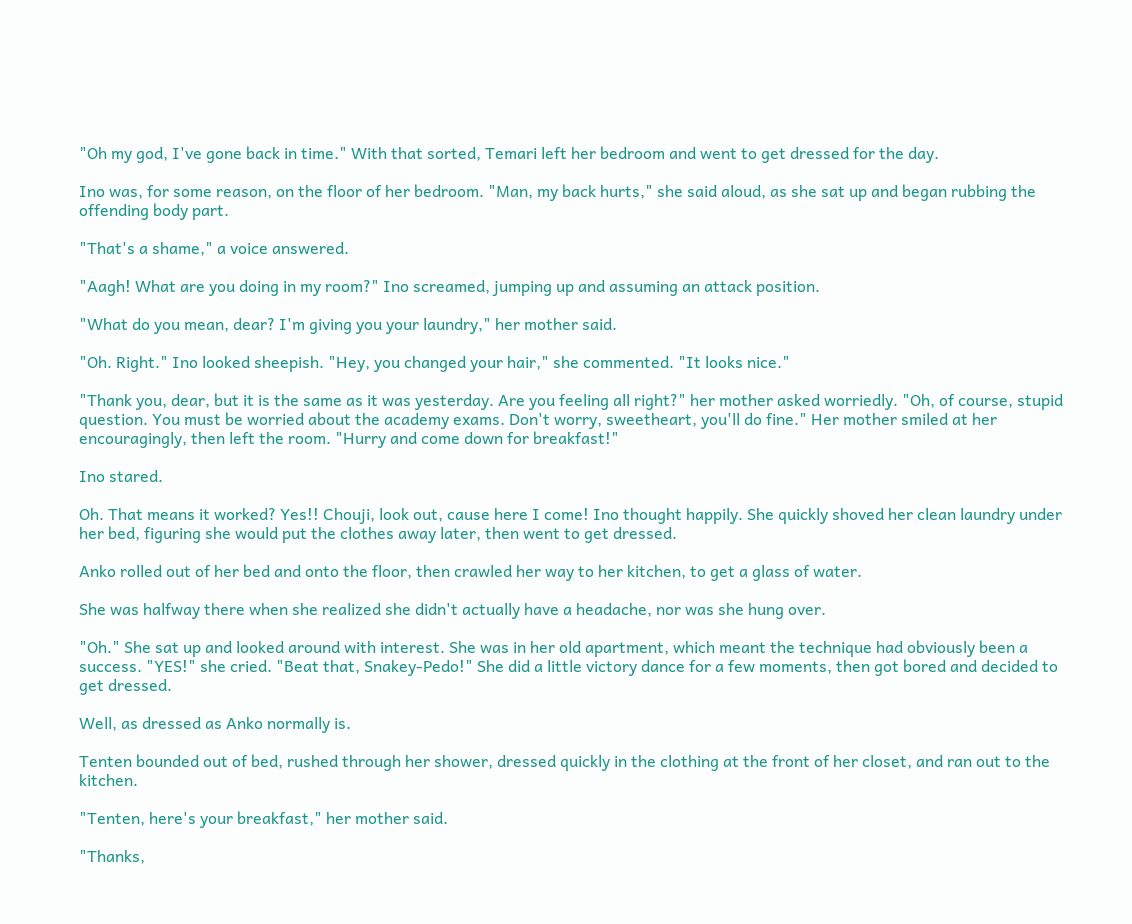"Oh my god, I've gone back in time." With that sorted, Temari left her bedroom and went to get dressed for the day.

Ino was, for some reason, on the floor of her bedroom. "Man, my back hurts," she said aloud, as she sat up and began rubbing the offending body part.

"That's a shame," a voice answered.

"Aagh! What are you doing in my room?" Ino screamed, jumping up and assuming an attack position.

"What do you mean, dear? I'm giving you your laundry," her mother said.

"Oh. Right." Ino looked sheepish. "Hey, you changed your hair," she commented. "It looks nice."

"Thank you, dear, but it is the same as it was yesterday. Are you feeling all right?" her mother asked worriedly. "Oh, of course, stupid question. You must be worried about the academy exams. Don't worry, sweetheart, you'll do fine." Her mother smiled at her encouragingly, then left the room. "Hurry and come down for breakfast!"

Ino stared.

Oh. That means it worked? Yes!! Chouji, look out, cause here I come! Ino thought happily. She quickly shoved her clean laundry under her bed, figuring she would put the clothes away later, then went to get dressed.

Anko rolled out of her bed and onto the floor, then crawled her way to her kitchen, to get a glass of water.

She was halfway there when she realized she didn't actually have a headache, nor was she hung over.

"Oh." She sat up and looked around with interest. She was in her old apartment, which meant the technique had obviously been a success. "YES!" she cried. "Beat that, Snakey-Pedo!" She did a little victory dance for a few moments, then got bored and decided to get dressed.

Well, as dressed as Anko normally is.

Tenten bounded out of bed, rushed through her shower, dressed quickly in the clothing at the front of her closet, and ran out to the kitchen.

"Tenten, here's your breakfast," her mother said.

"Thanks,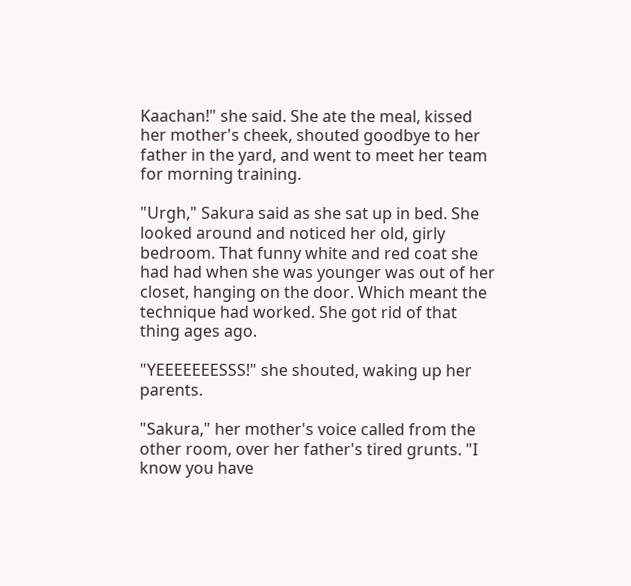Kaachan!" she said. She ate the meal, kissed her mother's cheek, shouted goodbye to her father in the yard, and went to meet her team for morning training.

"Urgh," Sakura said as she sat up in bed. She looked around and noticed her old, girly bedroom. That funny white and red coat she had had when she was younger was out of her closet, hanging on the door. Which meant the technique had worked. She got rid of that thing ages ago.

"YEEEEEEESSS!" she shouted, waking up her parents.

"Sakura," her mother's voice called from the other room, over her father's tired grunts. "I know you have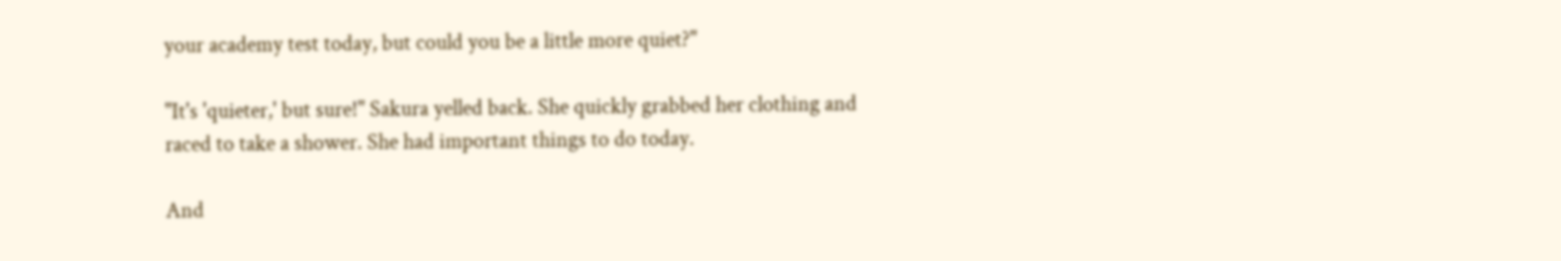your academy test today, but could you be a little more quiet?"

"It's 'quieter,' but sure!" Sakura yelled back. She quickly grabbed her clothing and raced to take a shower. She had important things to do today.

And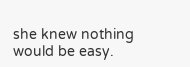she knew nothing would be easy.